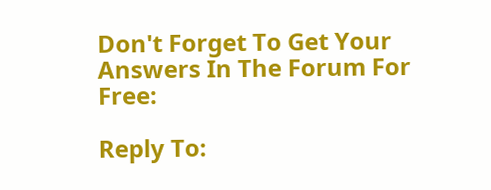Don't Forget To Get Your Answers In The Forum For Free:

Reply To: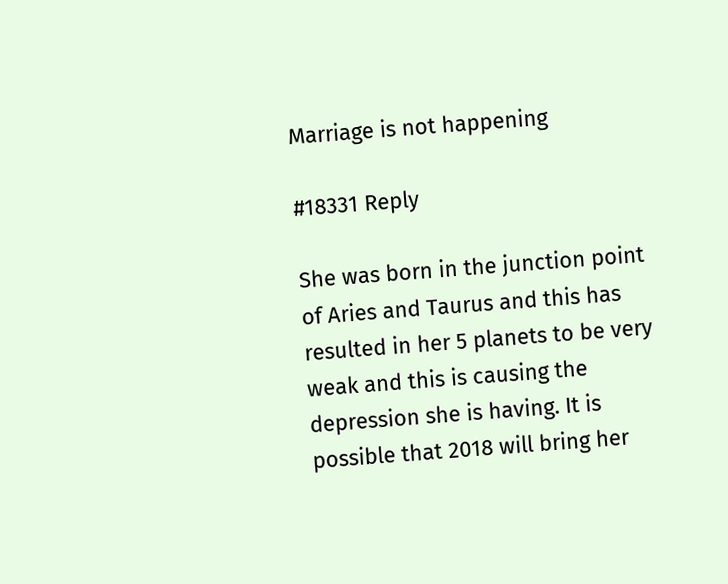Marriage is not happening

#18331 Reply

She was born in the junction point of Aries and Taurus and this has resulted in her 5 planets to be very weak and this is causing the depression she is having. It is possible that 2018 will bring her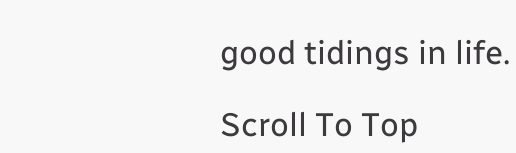good tidings in life.

Scroll To Top